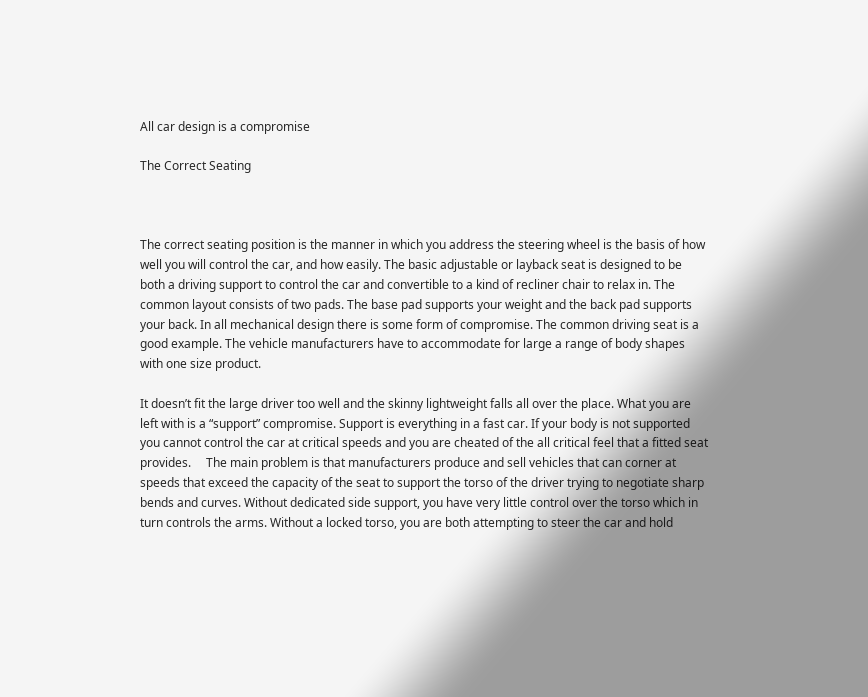All car design is a compromise

The Correct Seating



The correct seating position is the manner in which you address the steering wheel is the basis of how well you will control the car, and how easily. The basic adjustable or layback seat is designed to be both a driving support to control the car and convertible to a kind of recliner chair to relax in. The common layout consists of two pads. The base pad supports your weight and the back pad supports your back. In all mechanical design there is some form of compromise. The common driving seat is a good example. The vehicle manufacturers have to accommodate for large a range of body shapes with one size product.

It doesn’t fit the large driver too well and the skinny lightweight falls all over the place. What you are left with is a “support” compromise. Support is everything in a fast car. If your body is not supported you cannot control the car at critical speeds and you are cheated of the all critical feel that a fitted seat provides.     The main problem is that manufacturers produce and sell vehicles that can corner at speeds that exceed the capacity of the seat to support the torso of the driver trying to negotiate sharp bends and curves. Without dedicated side support, you have very little control over the torso which in turn controls the arms. Without a locked torso, you are both attempting to steer the car and hold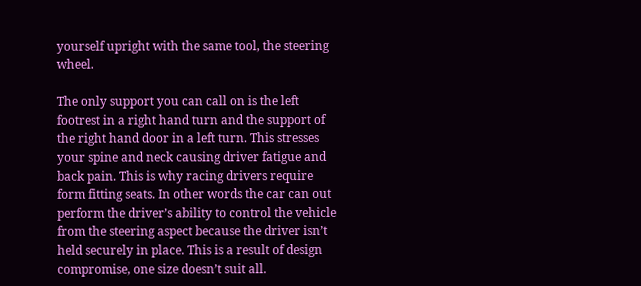yourself upright with the same tool, the steering wheel.

The only support you can call on is the left footrest in a right hand turn and the support of the right hand door in a left turn. This stresses your spine and neck causing driver fatigue and back pain. This is why racing drivers require form fitting seats. In other words the car can out perform the driver’s ability to control the vehicle from the steering aspect because the driver isn’t held securely in place. This is a result of design compromise, one size doesn’t suit all.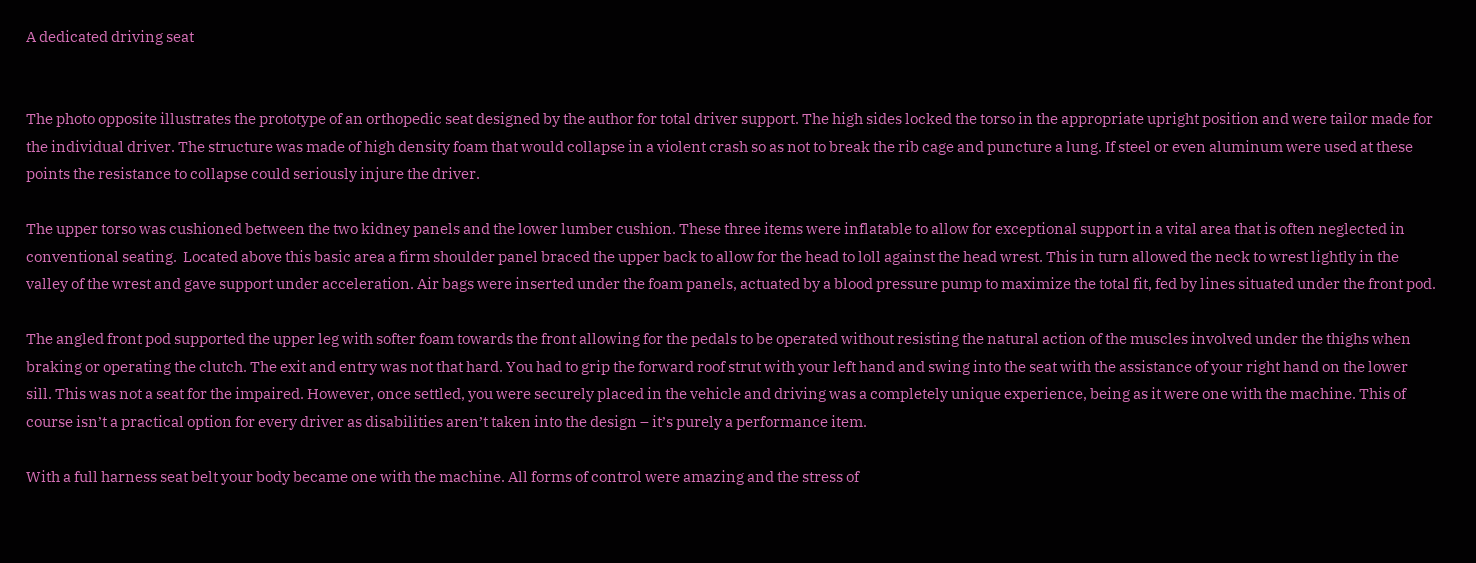A dedicated driving seat


The photo opposite illustrates the prototype of an orthopedic seat designed by the author for total driver support. The high sides locked the torso in the appropriate upright position and were tailor made for the individual driver. The structure was made of high density foam that would collapse in a violent crash so as not to break the rib cage and puncture a lung. If steel or even aluminum were used at these points the resistance to collapse could seriously injure the driver.

The upper torso was cushioned between the two kidney panels and the lower lumber cushion. These three items were inflatable to allow for exceptional support in a vital area that is often neglected in conventional seating.  Located above this basic area a firm shoulder panel braced the upper back to allow for the head to loll against the head wrest. This in turn allowed the neck to wrest lightly in the valley of the wrest and gave support under acceleration. Air bags were inserted under the foam panels, actuated by a blood pressure pump to maximize the total fit, fed by lines situated under the front pod.

The angled front pod supported the upper leg with softer foam towards the front allowing for the pedals to be operated without resisting the natural action of the muscles involved under the thighs when braking or operating the clutch. The exit and entry was not that hard. You had to grip the forward roof strut with your left hand and swing into the seat with the assistance of your right hand on the lower sill. This was not a seat for the impaired. However, once settled, you were securely placed in the vehicle and driving was a completely unique experience, being as it were one with the machine. This of course isn’t a practical option for every driver as disabilities aren’t taken into the design – it’s purely a performance item.

With a full harness seat belt your body became one with the machine. All forms of control were amazing and the stress of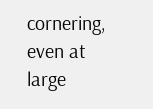cornering, even at large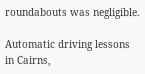roundabouts was negligible.

Automatic driving lessons in Cairns,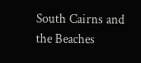South Cairns and the Beaches